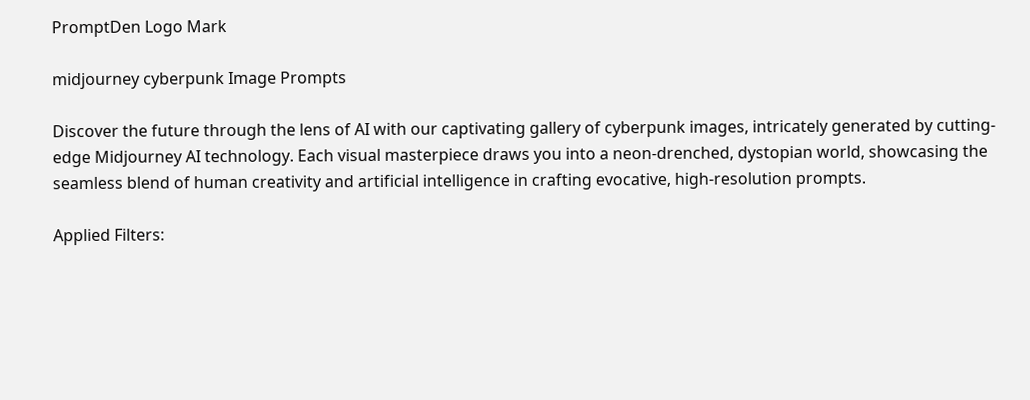PromptDen Logo Mark

midjourney cyberpunk Image Prompts

Discover the future through the lens of AI with our captivating gallery of cyberpunk images, intricately generated by cutting-edge Midjourney AI technology. Each visual masterpiece draws you into a neon-drenched, dystopian world, showcasing the seamless blend of human creativity and artificial intelligence in crafting evocative, high-resolution prompts.

Applied Filters: